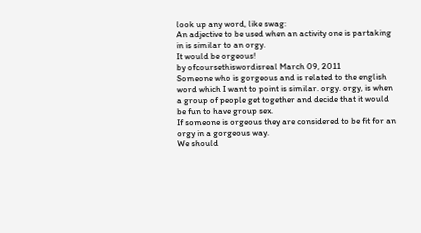look up any word, like swag:
An adjective to be used when an activity one is partaking in is similar to an orgy.
It would be orgeous!
by ofcoursethiswordisreal March 09, 2011
Someone who is gorgeous and is related to the english word which I want to point is similar. orgy. orgy, is when a group of people get together and decide that it would be fun to have group sex.
If someone is orgeous they are considered to be fit for an orgy in a gorgeous way.
We should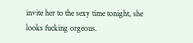invite her to the sexy time tonight, she looks fucking orgeous.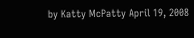by Katty McPatty April 19, 2008